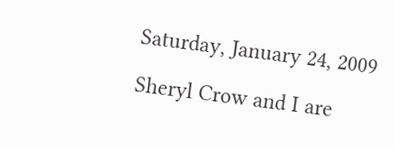Saturday, January 24, 2009

Sheryl Crow and I are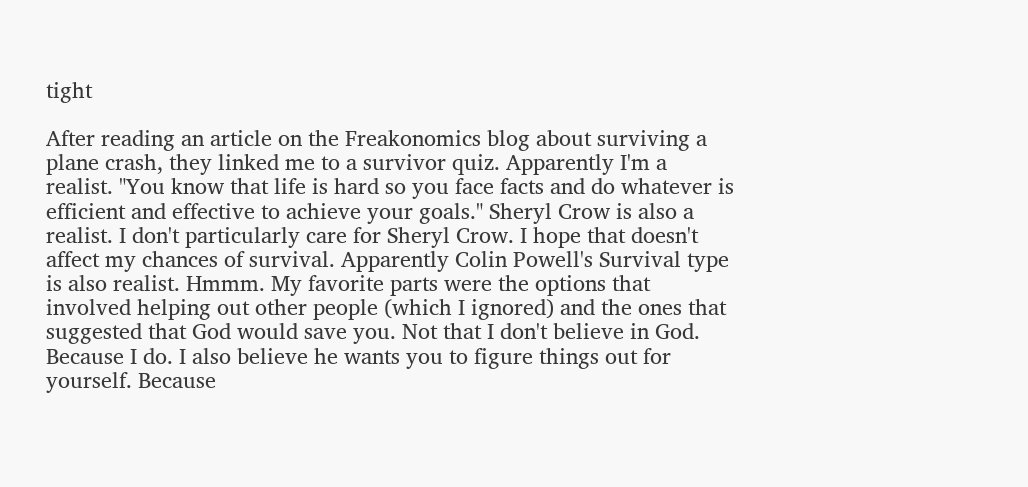tight

After reading an article on the Freakonomics blog about surviving a plane crash, they linked me to a survivor quiz. Apparently I'm a realist. "You know that life is hard so you face facts and do whatever is efficient and effective to achieve your goals." Sheryl Crow is also a realist. I don't particularly care for Sheryl Crow. I hope that doesn't affect my chances of survival. Apparently Colin Powell's Survival type is also realist. Hmmm. My favorite parts were the options that involved helping out other people (which I ignored) and the ones that suggested that God would save you. Not that I don't believe in God. Because I do. I also believe he wants you to figure things out for yourself. Because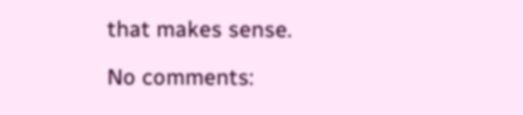that makes sense.

No comments: